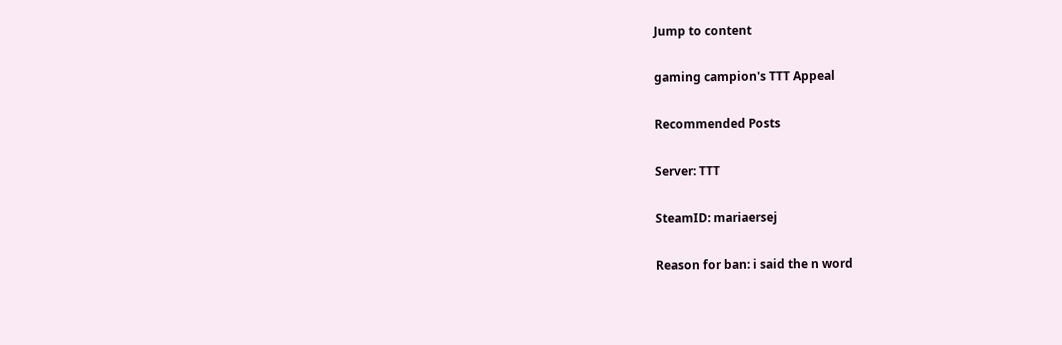Jump to content

gaming campion's TTT Appeal

Recommended Posts

Server: TTT

SteamID: mariaersej

Reason for ban: i said the n word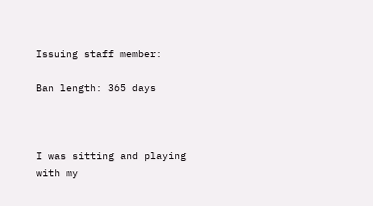Issuing staff member:

Ban length: 365 days



I was sitting and playing with my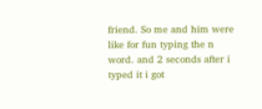friend. So me and him were like for fun typing the n word. and 2 seconds after i typed it i got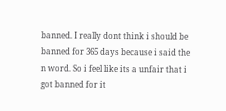banned. I really dont think i should be banned for 365 days because i said the n word. So i feel like its a unfair that i got banned for it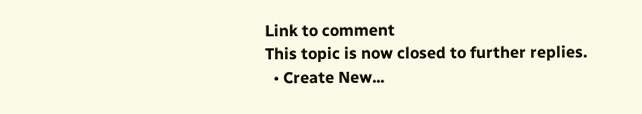Link to comment
This topic is now closed to further replies.
  • Create New...